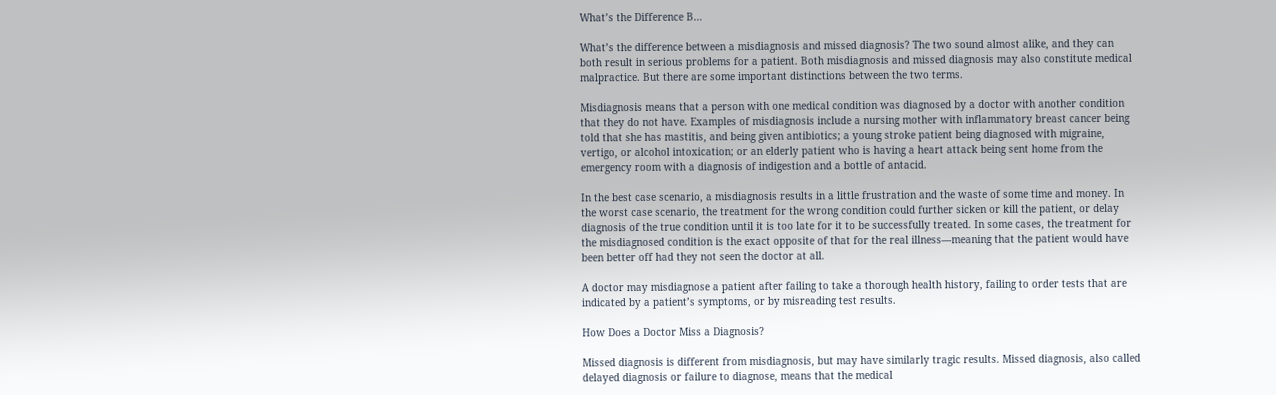What’s the Difference B…

What’s the difference between a misdiagnosis and missed diagnosis? The two sound almost alike, and they can both result in serious problems for a patient. Both misdiagnosis and missed diagnosis may also constitute medical malpractice. But there are some important distinctions between the two terms.

Misdiagnosis means that a person with one medical condition was diagnosed by a doctor with another condition that they do not have. Examples of misdiagnosis include a nursing mother with inflammatory breast cancer being told that she has mastitis, and being given antibiotics; a young stroke patient being diagnosed with migraine, vertigo, or alcohol intoxication; or an elderly patient who is having a heart attack being sent home from the emergency room with a diagnosis of indigestion and a bottle of antacid.

In the best case scenario, a misdiagnosis results in a little frustration and the waste of some time and money. In the worst case scenario, the treatment for the wrong condition could further sicken or kill the patient, or delay diagnosis of the true condition until it is too late for it to be successfully treated. In some cases, the treatment for the misdiagnosed condition is the exact opposite of that for the real illness—meaning that the patient would have been better off had they not seen the doctor at all.

A doctor may misdiagnose a patient after failing to take a thorough health history, failing to order tests that are indicated by a patient’s symptoms, or by misreading test results.

How Does a Doctor Miss a Diagnosis?

Missed diagnosis is different from misdiagnosis, but may have similarly tragic results. Missed diagnosis, also called delayed diagnosis or failure to diagnose, means that the medical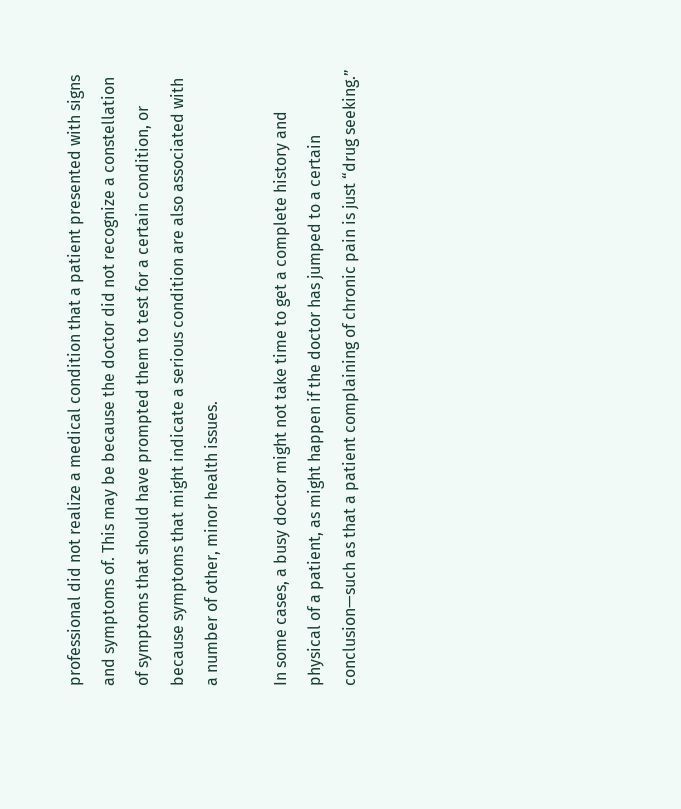professional did not realize a medical condition that a patient presented with signs and symptoms of. This may be because the doctor did not recognize a constellation of symptoms that should have prompted them to test for a certain condition, or because symptoms that might indicate a serious condition are also associated with a number of other, minor health issues.

In some cases, a busy doctor might not take time to get a complete history and physical of a patient, as might happen if the doctor has jumped to a certain conclusion—such as that a patient complaining of chronic pain is just “drug seeking.”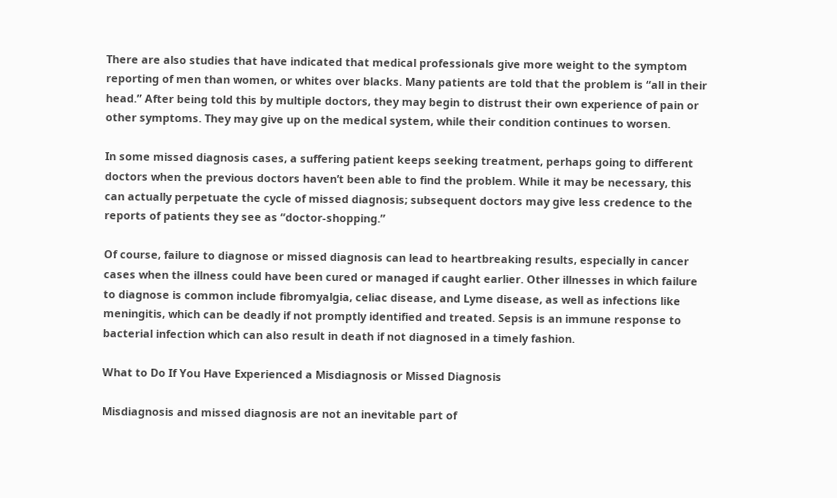There are also studies that have indicated that medical professionals give more weight to the symptom reporting of men than women, or whites over blacks. Many patients are told that the problem is “all in their head.” After being told this by multiple doctors, they may begin to distrust their own experience of pain or other symptoms. They may give up on the medical system, while their condition continues to worsen.

In some missed diagnosis cases, a suffering patient keeps seeking treatment, perhaps going to different doctors when the previous doctors haven’t been able to find the problem. While it may be necessary, this can actually perpetuate the cycle of missed diagnosis; subsequent doctors may give less credence to the reports of patients they see as “doctor-shopping.”

Of course, failure to diagnose or missed diagnosis can lead to heartbreaking results, especially in cancer cases when the illness could have been cured or managed if caught earlier. Other illnesses in which failure to diagnose is common include fibromyalgia, celiac disease, and Lyme disease, as well as infections like meningitis, which can be deadly if not promptly identified and treated. Sepsis is an immune response to bacterial infection which can also result in death if not diagnosed in a timely fashion.

What to Do If You Have Experienced a Misdiagnosis or Missed Diagnosis

Misdiagnosis and missed diagnosis are not an inevitable part of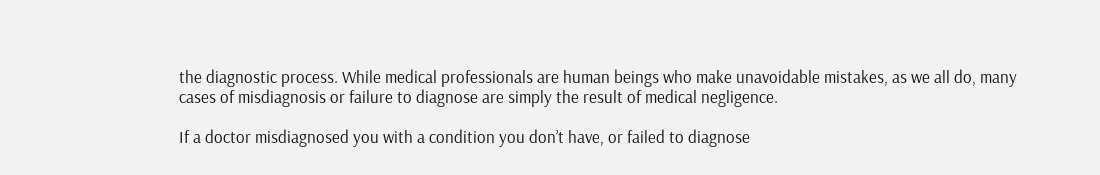the diagnostic process. While medical professionals are human beings who make unavoidable mistakes, as we all do, many cases of misdiagnosis or failure to diagnose are simply the result of medical negligence.

If a doctor misdiagnosed you with a condition you don’t have, or failed to diagnose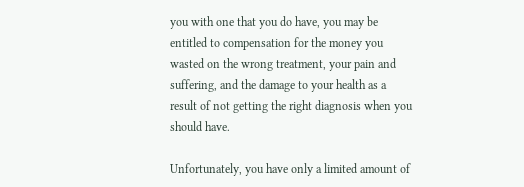you with one that you do have, you may be entitled to compensation for the money you wasted on the wrong treatment, your pain and suffering, and the damage to your health as a result of not getting the right diagnosis when you should have.

Unfortunately, you have only a limited amount of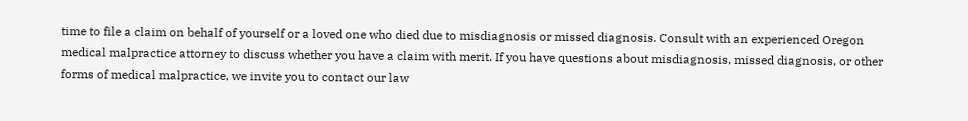time to file a claim on behalf of yourself or a loved one who died due to misdiagnosis or missed diagnosis. Consult with an experienced Oregon medical malpractice attorney to discuss whether you have a claim with merit. If you have questions about misdiagnosis, missed diagnosis, or other forms of medical malpractice, we invite you to contact our law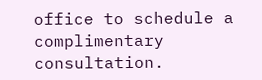office to schedule a complimentary consultation.